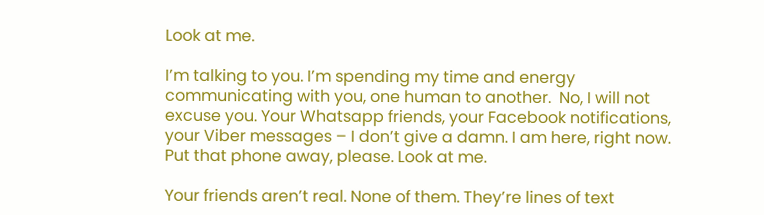Look at me.

I’m talking to you. I’m spending my time and energy communicating with you, one human to another.  No, I will not excuse you. Your Whatsapp friends, your Facebook notifications, your Viber messages – I don’t give a damn. I am here, right now. Put that phone away, please. Look at me.

Your friends aren’t real. None of them. They’re lines of text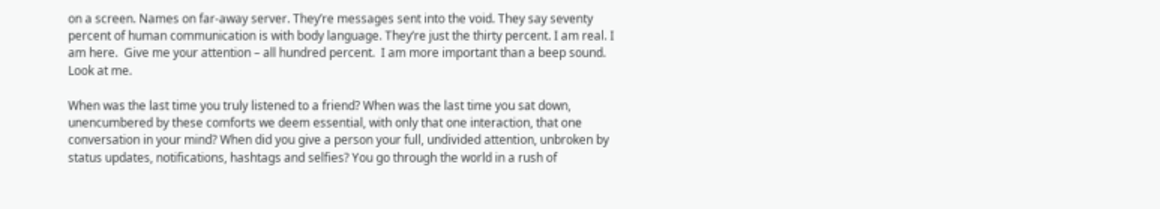on a screen. Names on far-away server. They’re messages sent into the void. They say seventy percent of human communication is with body language. They’re just the thirty percent. I am real. I am here.  Give me your attention – all hundred percent.  I am more important than a beep sound. Look at me.

When was the last time you truly listened to a friend? When was the last time you sat down, unencumbered by these comforts we deem essential, with only that one interaction, that one conversation in your mind? When did you give a person your full, undivided attention, unbroken by status updates, notifications, hashtags and selfies? You go through the world in a rush of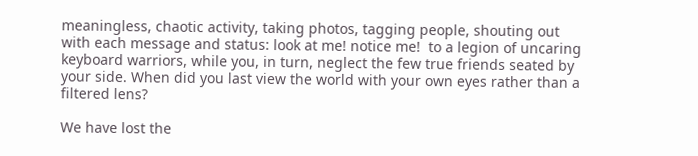meaningless, chaotic activity, taking photos, tagging people, shouting out with each message and status: look at me! notice me!  to a legion of uncaring keyboard warriors, while you, in turn, neglect the few true friends seated by your side. When did you last view the world with your own eyes rather than a filtered lens?

We have lost the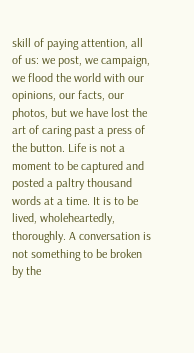skill of paying attention, all of us: we post, we campaign, we flood the world with our opinions, our facts, our photos, but we have lost the art of caring past a press of the button. Life is not a moment to be captured and posted a paltry thousand words at a time. It is to be lived, wholeheartedly, thoroughly. A conversation is not something to be broken by the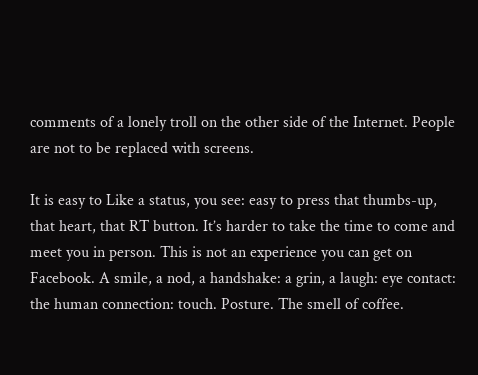comments of a lonely troll on the other side of the Internet. People are not to be replaced with screens.

It is easy to Like a status, you see: easy to press that thumbs-up, that heart, that RT button. It’s harder to take the time to come and meet you in person. This is not an experience you can get on Facebook. A smile, a nod, a handshake: a grin, a laugh: eye contact: the human connection: touch. Posture. The smell of coffee.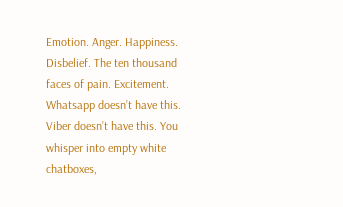Emotion. Anger. Happiness. Disbelief. The ten thousand faces of pain. Excitement. Whatsapp doesn’t have this. Viber doesn’t have this. You whisper into empty white chatboxes,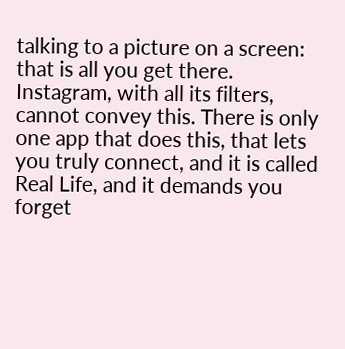talking to a picture on a screen: that is all you get there. Instagram, with all its filters, cannot convey this. There is only one app that does this, that lets you truly connect, and it is called Real Life, and it demands you forget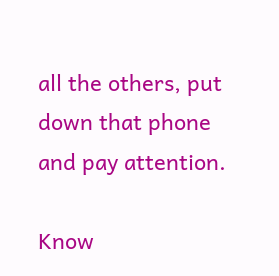all the others, put down that phone and pay attention.

Know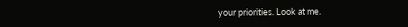your priorities. Look at me.